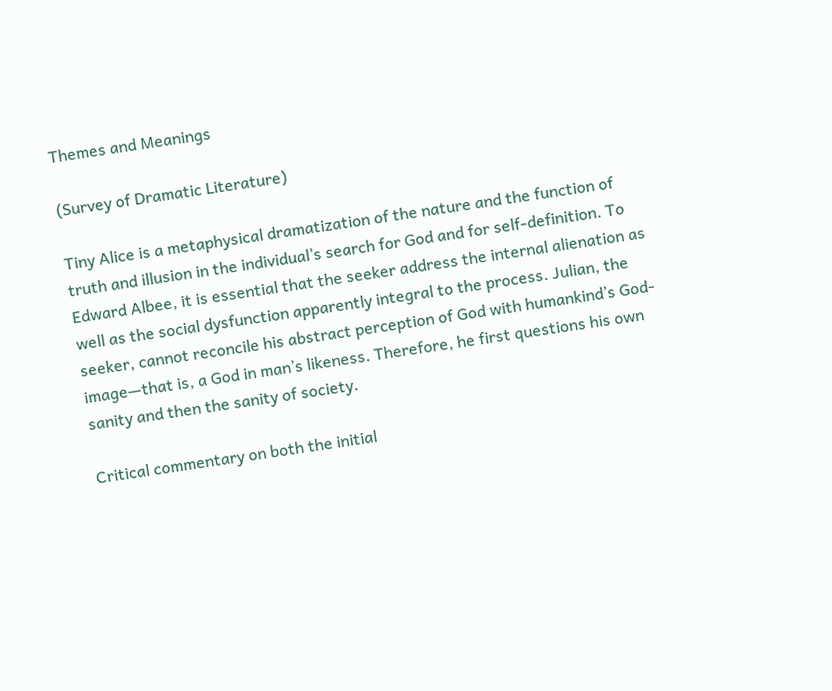Themes and Meanings

(Survey of Dramatic Literature)

Tiny Alice is a metaphysical dramatization of the nature and the function of truth and illusion in the individual’s search for God and for self-definition. To Edward Albee, it is essential that the seeker address the internal alienation as well as the social dysfunction apparently integral to the process. Julian, the seeker, cannot reconcile his abstract perception of God with humankind’s God-image—that is, a God in man’s likeness. Therefore, he first questions his own sanity and then the sanity of society.

Critical commentary on both the initial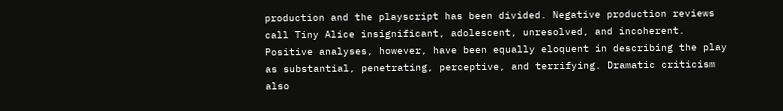production and the playscript has been divided. Negative production reviews call Tiny Alice insignificant, adolescent, unresolved, and incoherent. Positive analyses, however, have been equally eloquent in describing the play as substantial, penetrating, perceptive, and terrifying. Dramatic criticism also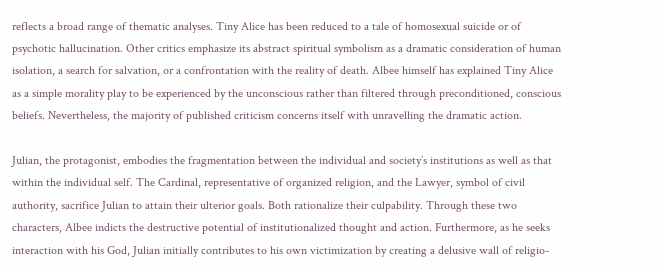reflects a broad range of thematic analyses. Tiny Alice has been reduced to a tale of homosexual suicide or of psychotic hallucination. Other critics emphasize its abstract spiritual symbolism as a dramatic consideration of human isolation, a search for salvation, or a confrontation with the reality of death. Albee himself has explained Tiny Alice as a simple morality play to be experienced by the unconscious rather than filtered through preconditioned, conscious beliefs. Nevertheless, the majority of published criticism concerns itself with unravelling the dramatic action.

Julian, the protagonist, embodies the fragmentation between the individual and society’s institutions as well as that within the individual self. The Cardinal, representative of organized religion, and the Lawyer, symbol of civil authority, sacrifice Julian to attain their ulterior goals. Both rationalize their culpability. Through these two characters, Albee indicts the destructive potential of institutionalized thought and action. Furthermore, as he seeks interaction with his God, Julian initially contributes to his own victimization by creating a delusive wall of religio-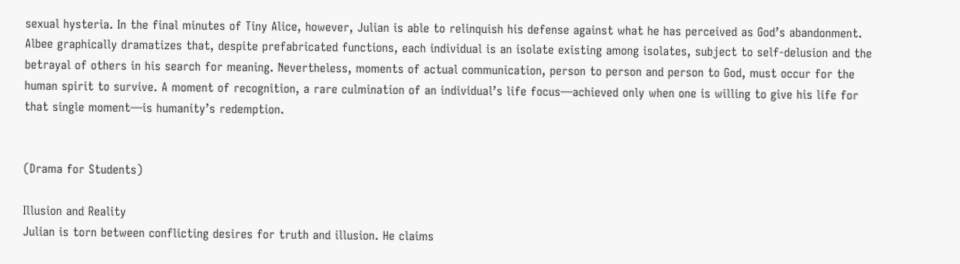sexual hysteria. In the final minutes of Tiny Alice, however, Julian is able to relinquish his defense against what he has perceived as God’s abandonment. Albee graphically dramatizes that, despite prefabricated functions, each individual is an isolate existing among isolates, subject to self-delusion and the betrayal of others in his search for meaning. Nevertheless, moments of actual communication, person to person and person to God, must occur for the human spirit to survive. A moment of recognition, a rare culmination of an individual’s life focus—achieved only when one is willing to give his life for that single moment—is humanity’s redemption.


(Drama for Students)

Illusion and Reality
Julian is torn between conflicting desires for truth and illusion. He claims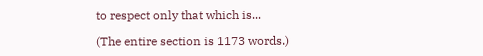to respect only that which is...

(The entire section is 1173 words.)